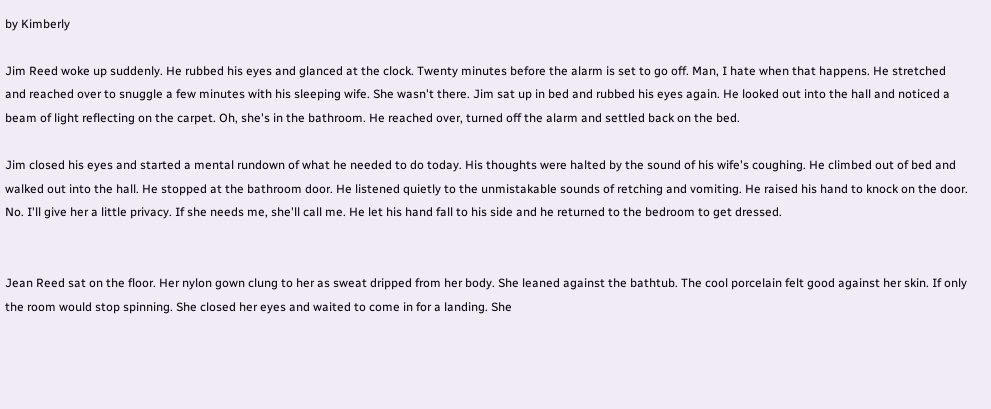by Kimberly

Jim Reed woke up suddenly. He rubbed his eyes and glanced at the clock. Twenty minutes before the alarm is set to go off. Man, I hate when that happens. He stretched and reached over to snuggle a few minutes with his sleeping wife. She wasn't there. Jim sat up in bed and rubbed his eyes again. He looked out into the hall and noticed a beam of light reflecting on the carpet. Oh, she's in the bathroom. He reached over, turned off the alarm and settled back on the bed.

Jim closed his eyes and started a mental rundown of what he needed to do today. His thoughts were halted by the sound of his wife's coughing. He climbed out of bed and walked out into the hall. He stopped at the bathroom door. He listened quietly to the unmistakable sounds of retching and vomiting. He raised his hand to knock on the door. No. I'll give her a little privacy. If she needs me, she'll call me. He let his hand fall to his side and he returned to the bedroom to get dressed.


Jean Reed sat on the floor. Her nylon gown clung to her as sweat dripped from her body. She leaned against the bathtub. The cool porcelain felt good against her skin. If only the room would stop spinning. She closed her eyes and waited to come in for a landing. She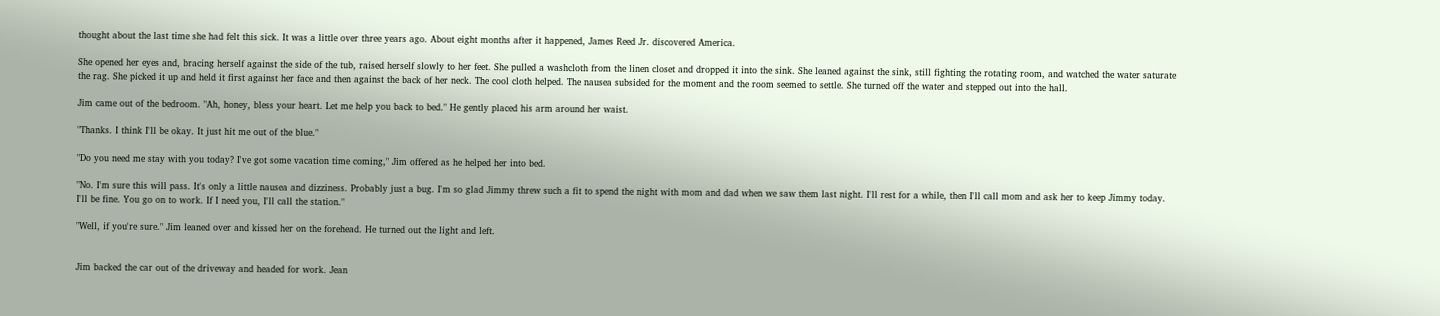thought about the last time she had felt this sick. It was a little over three years ago. About eight months after it happened, James Reed Jr. discovered America.

She opened her eyes and, bracing herself against the side of the tub, raised herself slowly to her feet. She pulled a washcloth from the linen closet and dropped it into the sink. She leaned against the sink, still fighting the rotating room, and watched the water saturate the rag. She picked it up and held it first against her face and then against the back of her neck. The cool cloth helped. The nausea subsided for the moment and the room seemed to settle. She turned off the water and stepped out into the hall.

Jim came out of the bedroom. "Ah, honey, bless your heart. Let me help you back to bed." He gently placed his arm around her waist.

"Thanks. I think I'll be okay. It just hit me out of the blue."

"Do you need me stay with you today? I've got some vacation time coming," Jim offered as he helped her into bed.

"No. I'm sure this will pass. It's only a little nausea and dizziness. Probably just a bug. I'm so glad Jimmy threw such a fit to spend the night with mom and dad when we saw them last night. I'll rest for a while, then I'll call mom and ask her to keep Jimmy today. I'll be fine. You go on to work. If I need you, I'll call the station."

"Well, if you're sure." Jim leaned over and kissed her on the forehead. He turned out the light and left.


Jim backed the car out of the driveway and headed for work. Jean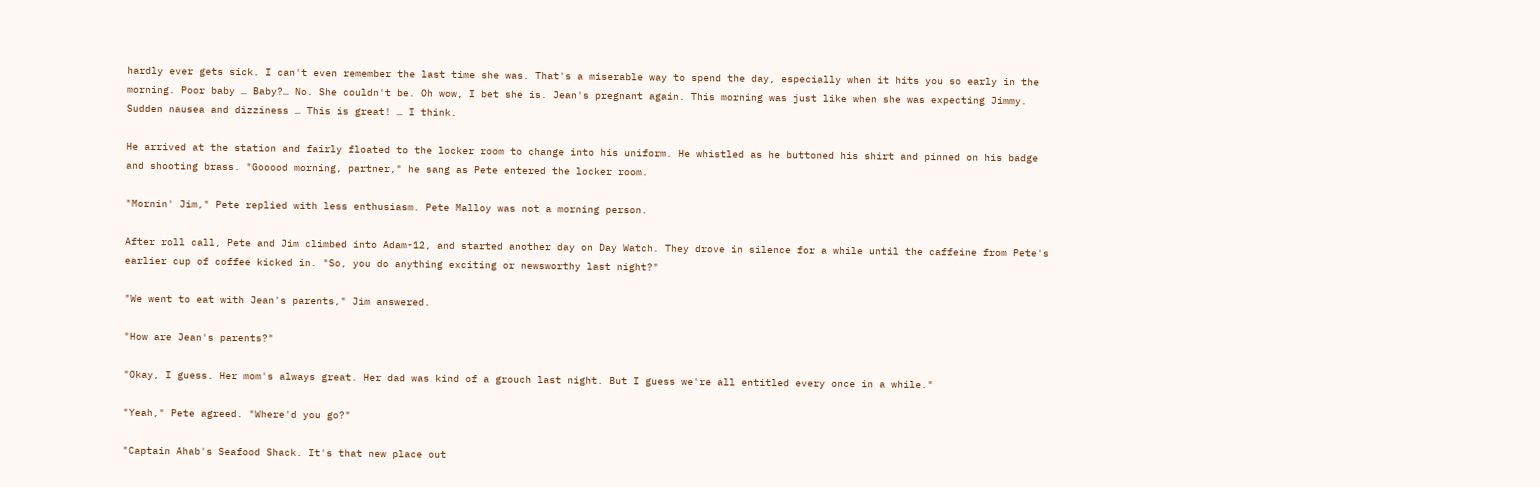hardly ever gets sick. I can't even remember the last time she was. That's a miserable way to spend the day, especially when it hits you so early in the morning. Poor baby … Baby?… No. She couldn't be. Oh wow, I bet she is. Jean's pregnant again. This morning was just like when she was expecting Jimmy. Sudden nausea and dizziness … This is great! … I think.

He arrived at the station and fairly floated to the locker room to change into his uniform. He whistled as he buttoned his shirt and pinned on his badge and shooting brass. "Gooood morning, partner," he sang as Pete entered the locker room.

"Mornin' Jim," Pete replied with less enthusiasm. Pete Malloy was not a morning person.

After roll call, Pete and Jim climbed into Adam-12, and started another day on Day Watch. They drove in silence for a while until the caffeine from Pete's earlier cup of coffee kicked in. "So, you do anything exciting or newsworthy last night?"

"We went to eat with Jean's parents," Jim answered.

"How are Jean's parents?"

"Okay, I guess. Her mom's always great. Her dad was kind of a grouch last night. But I guess we're all entitled every once in a while."

"Yeah," Pete agreed. "Where'd you go?"

"Captain Ahab's Seafood Shack. It's that new place out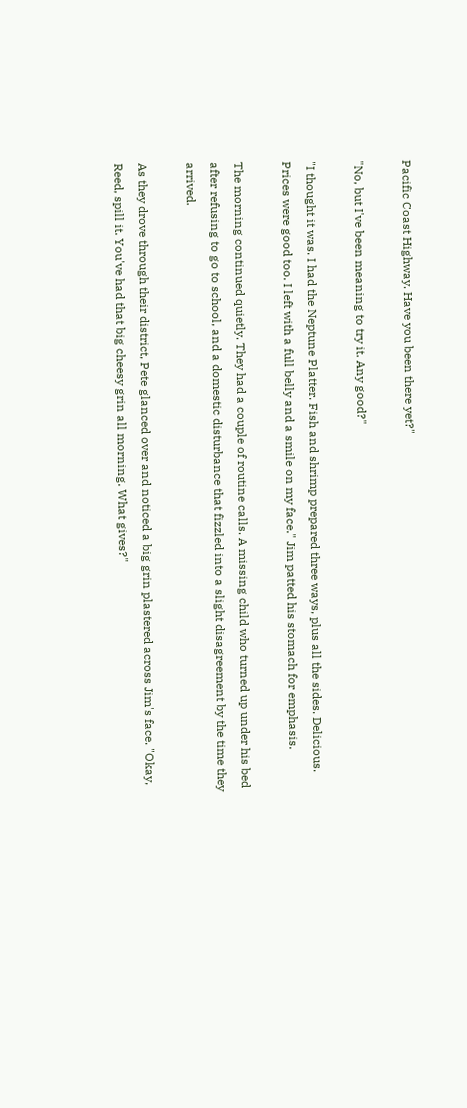Pacific Coast Highway. Have you been there yet?"

"No, but I've been meaning to try it. Any good?"

"I thought it was. I had the Neptune Platter. Fish and shrimp prepared three ways, plus all the sides. Delicious. Prices were good too. I left with a full belly and a smile on my face." Jim patted his stomach for emphasis.

The morning continued quietly. They had a couple of routine calls. A missing child who turned up under his bed after refusing to go to school, and a domestic disturbance that fizzled into a slight disagreement by the time they arrived.

As they drove through their district, Pete glanced over and noticed a big grin plastered across Jim's face. "Okay, Reed, spill it. You've had that big cheesy grin all morning. What gives?"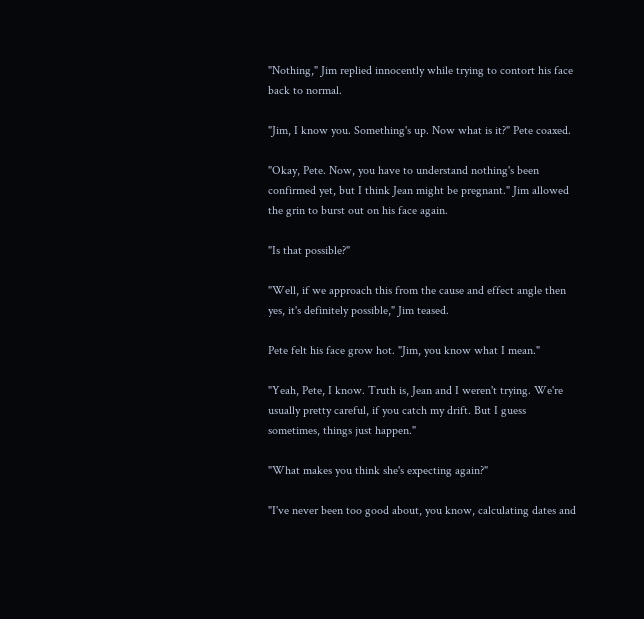"Nothing," Jim replied innocently while trying to contort his face back to normal.

"Jim, I know you. Something's up. Now what is it?" Pete coaxed.

"Okay, Pete. Now, you have to understand nothing's been confirmed yet, but I think Jean might be pregnant." Jim allowed the grin to burst out on his face again.

"Is that possible?"

"Well, if we approach this from the cause and effect angle then yes, it's definitely possible," Jim teased.

Pete felt his face grow hot. "Jim, you know what I mean."

"Yeah, Pete, I know. Truth is, Jean and I weren't trying. We're usually pretty careful, if you catch my drift. But I guess sometimes, things just happen."

"What makes you think she's expecting again?"

"I've never been too good about, you know, calculating dates and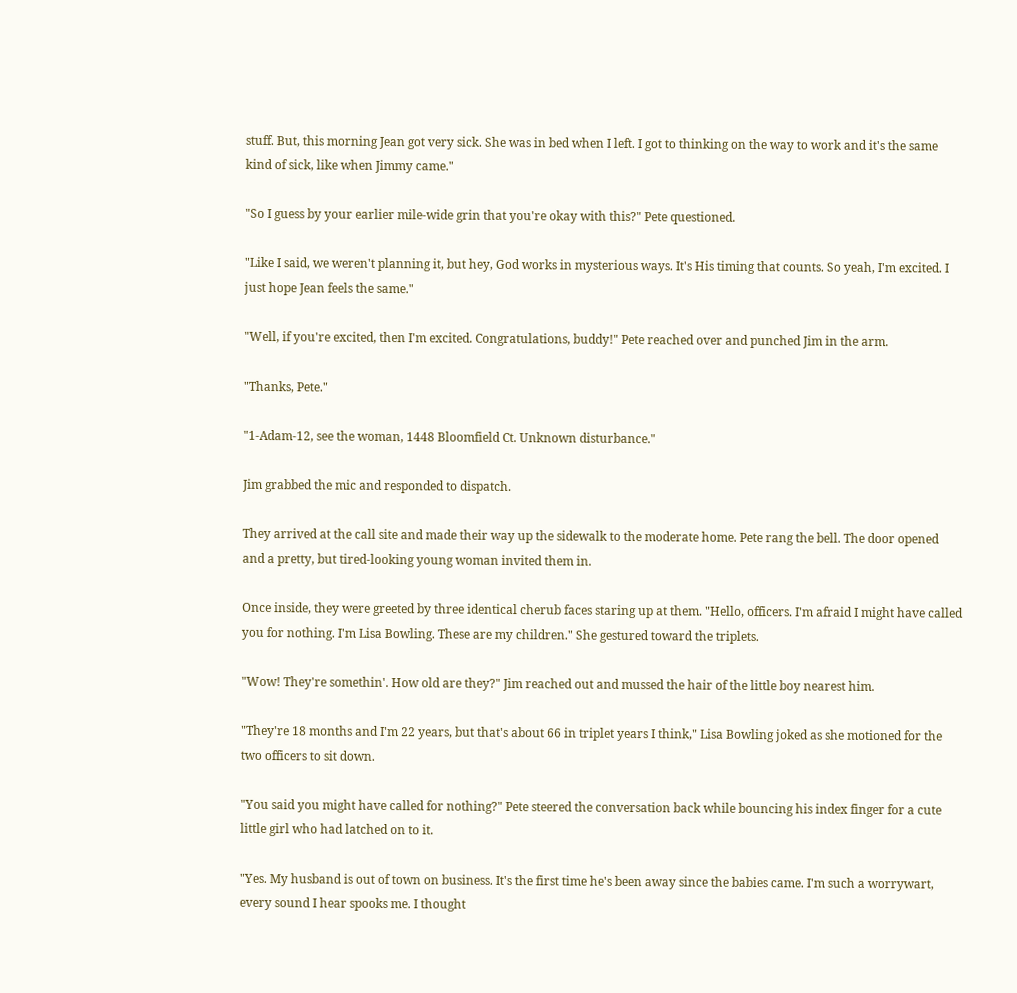stuff. But, this morning Jean got very sick. She was in bed when I left. I got to thinking on the way to work and it's the same kind of sick, like when Jimmy came."

"So I guess by your earlier mile-wide grin that you're okay with this?" Pete questioned.

"Like I said, we weren't planning it, but hey, God works in mysterious ways. It's His timing that counts. So yeah, I'm excited. I just hope Jean feels the same."

"Well, if you're excited, then I'm excited. Congratulations, buddy!" Pete reached over and punched Jim in the arm.

"Thanks, Pete."

"1-Adam-12, see the woman, 1448 Bloomfield Ct. Unknown disturbance."

Jim grabbed the mic and responded to dispatch.

They arrived at the call site and made their way up the sidewalk to the moderate home. Pete rang the bell. The door opened and a pretty, but tired-looking young woman invited them in.

Once inside, they were greeted by three identical cherub faces staring up at them. "Hello, officers. I'm afraid I might have called you for nothing. I'm Lisa Bowling. These are my children." She gestured toward the triplets.

"Wow! They're somethin'. How old are they?" Jim reached out and mussed the hair of the little boy nearest him.

"They're 18 months and I'm 22 years, but that's about 66 in triplet years I think," Lisa Bowling joked as she motioned for the two officers to sit down.

"You said you might have called for nothing?" Pete steered the conversation back while bouncing his index finger for a cute little girl who had latched on to it.

"Yes. My husband is out of town on business. It's the first time he's been away since the babies came. I'm such a worrywart, every sound I hear spooks me. I thought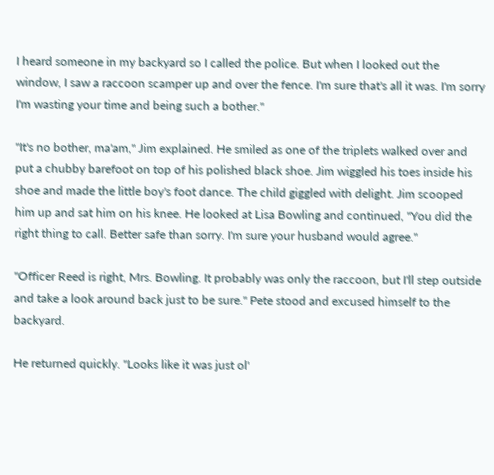I heard someone in my backyard so I called the police. But when I looked out the window, I saw a raccoon scamper up and over the fence. I'm sure that's all it was. I'm sorry I'm wasting your time and being such a bother."

"It's no bother, ma'am," Jim explained. He smiled as one of the triplets walked over and put a chubby barefoot on top of his polished black shoe. Jim wiggled his toes inside his shoe and made the little boy's foot dance. The child giggled with delight. Jim scooped him up and sat him on his knee. He looked at Lisa Bowling and continued, "You did the right thing to call. Better safe than sorry. I'm sure your husband would agree."

"Officer Reed is right, Mrs. Bowling. It probably was only the raccoon, but I'll step outside and take a look around back just to be sure." Pete stood and excused himself to the backyard.

He returned quickly. "Looks like it was just ol'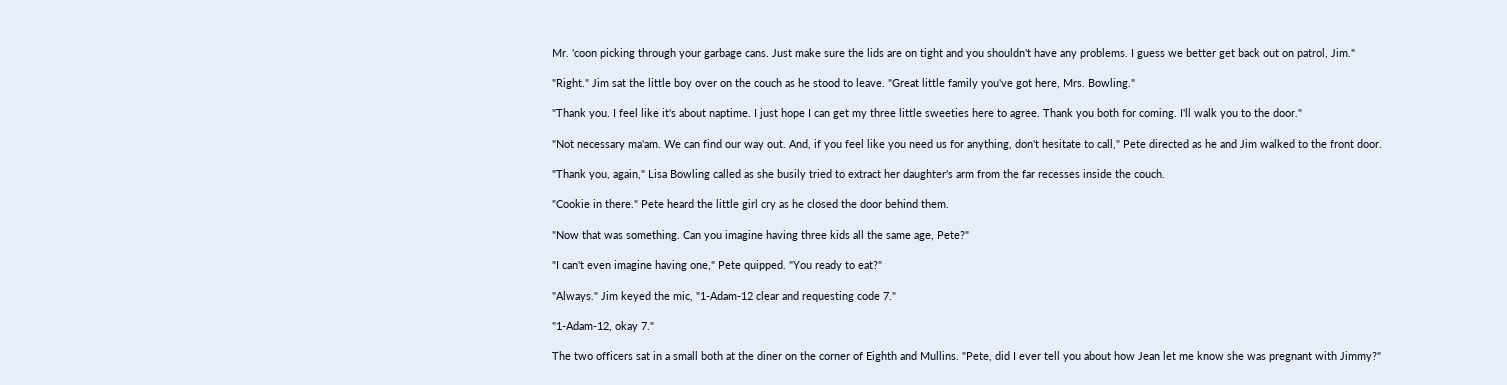Mr. 'coon picking through your garbage cans. Just make sure the lids are on tight and you shouldn't have any problems. I guess we better get back out on patrol, Jim."

"Right." Jim sat the little boy over on the couch as he stood to leave. "Great little family you've got here, Mrs. Bowling."

"Thank you. I feel like it's about naptime. I just hope I can get my three little sweeties here to agree. Thank you both for coming. I'll walk you to the door."

"Not necessary ma'am. We can find our way out. And, if you feel like you need us for anything, don't hesitate to call," Pete directed as he and Jim walked to the front door.

"Thank you, again," Lisa Bowling called as she busily tried to extract her daughter's arm from the far recesses inside the couch.

"Cookie in there." Pete heard the little girl cry as he closed the door behind them.

"Now that was something. Can you imagine having three kids all the same age, Pete?"

"I can't even imagine having one," Pete quipped. "You ready to eat?"

"Always." Jim keyed the mic, "1-Adam-12 clear and requesting code 7."

"1-Adam-12, okay 7."

The two officers sat in a small both at the diner on the corner of Eighth and Mullins. "Pete, did I ever tell you about how Jean let me know she was pregnant with Jimmy?"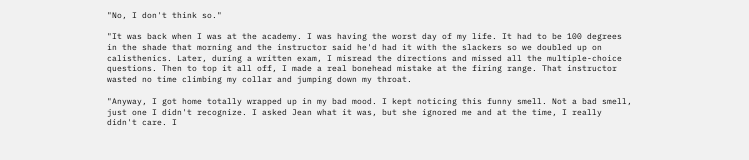"No, I don't think so."

"It was back when I was at the academy. I was having the worst day of my life. It had to be 100 degrees in the shade that morning and the instructor said he'd had it with the slackers so we doubled up on calisthenics. Later, during a written exam, I misread the directions and missed all the multiple-choice questions. Then to top it all off, I made a real bonehead mistake at the firing range. That instructor wasted no time climbing my collar and jumping down my throat.

"Anyway, I got home totally wrapped up in my bad mood. I kept noticing this funny smell. Not a bad smell, just one I didn't recognize. I asked Jean what it was, but she ignored me and at the time, I really didn't care. I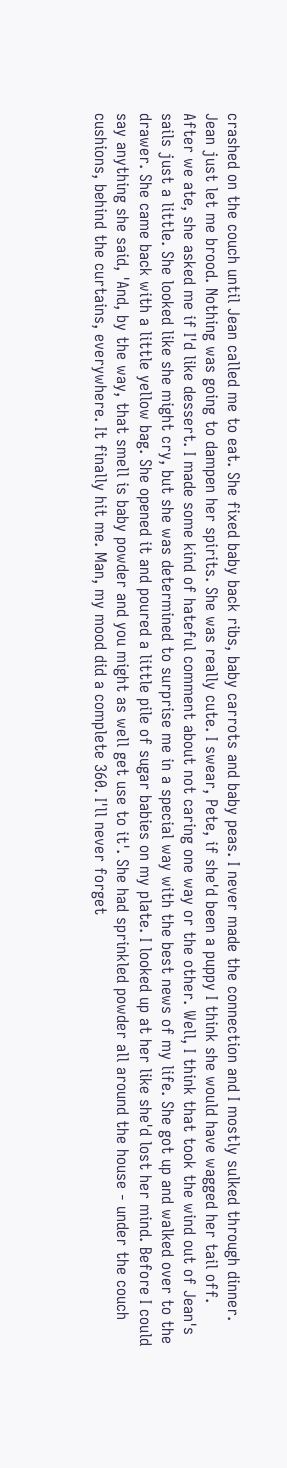crashed on the couch until Jean called me to eat. She fixed baby back ribs, baby carrots and baby peas. I never made the connection and I mostly sulked through dinner. Jean just let me brood. Nothing was going to dampen her spirits. She was really cute. I swear, Pete, if she'd been a puppy I think she would have wagged her tail off. After we ate, she asked me if I'd like dessert. I made some kind of hateful comment about not caring one way or the other. Well, I think that took the wind out of Jean's sails just a little. She looked like she might cry, but she was determined to surprise me in a special way with the best news of my life. She got up and walked over to the drawer. She came back with a little yellow bag. She opened it and poured a little pile of sugar babies on my plate. I looked up at her like she'd lost her mind. Before I could say anything she said, 'And, by the way, that smell is baby powder and you might as well get use to it'. She had sprinkled powder all around the house - under the couch cushions, behind the curtains, everywhere. It finally hit me. Man, my mood did a complete 360. I'll never forget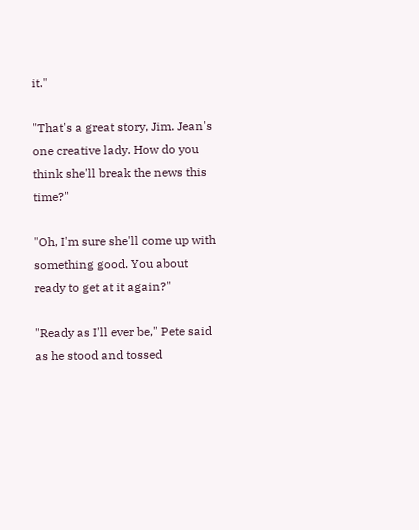it."

"That's a great story, Jim. Jean's one creative lady. How do you think she'll break the news this time?"

"Oh, I'm sure she'll come up with something good. You about ready to get at it again?"

"Ready as I'll ever be," Pete said as he stood and tossed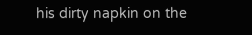his dirty napkin on the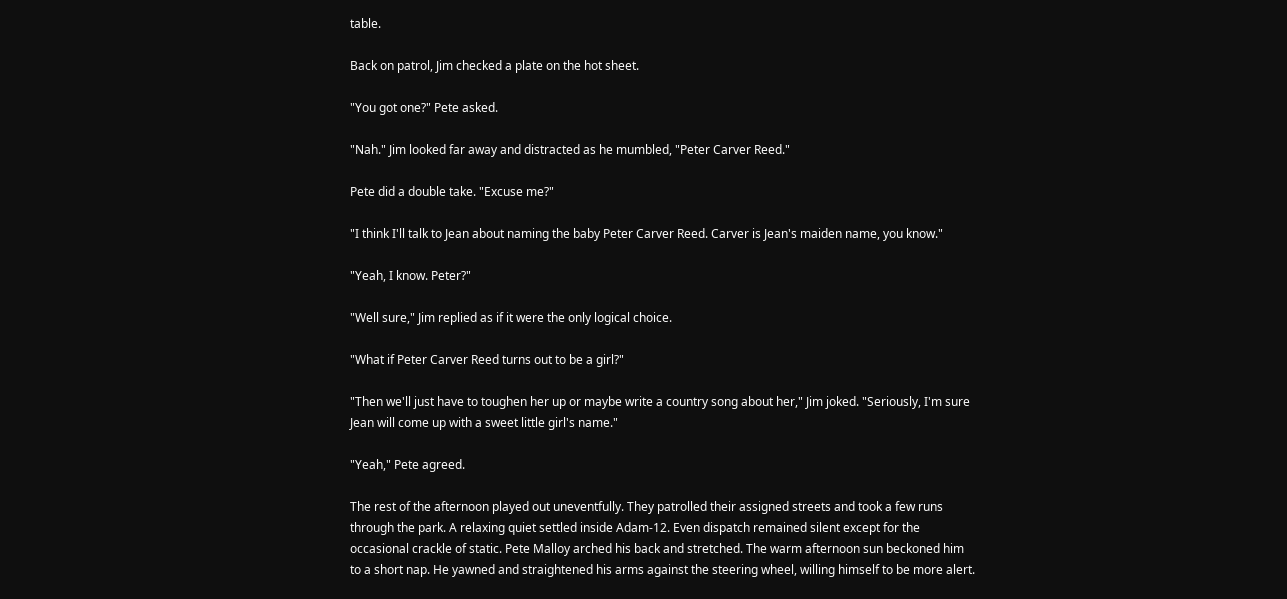table.

Back on patrol, Jim checked a plate on the hot sheet.

"You got one?" Pete asked.

"Nah." Jim looked far away and distracted as he mumbled, "Peter Carver Reed."

Pete did a double take. "Excuse me?"

"I think I'll talk to Jean about naming the baby Peter Carver Reed. Carver is Jean's maiden name, you know."

"Yeah, I know. Peter?"

"Well sure," Jim replied as if it were the only logical choice.

"What if Peter Carver Reed turns out to be a girl?"

"Then we'll just have to toughen her up or maybe write a country song about her," Jim joked. "Seriously, I'm sure Jean will come up with a sweet little girl's name."

"Yeah," Pete agreed.

The rest of the afternoon played out uneventfully. They patrolled their assigned streets and took a few runs through the park. A relaxing quiet settled inside Adam-12. Even dispatch remained silent except for the occasional crackle of static. Pete Malloy arched his back and stretched. The warm afternoon sun beckoned him to a short nap. He yawned and straightened his arms against the steering wheel, willing himself to be more alert.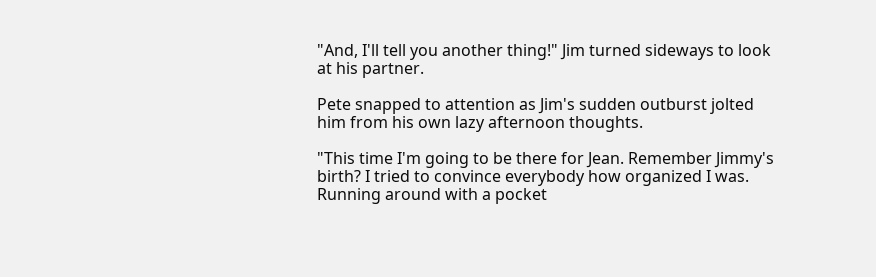"And, I'll tell you another thing!" Jim turned sideways to look at his partner.

Pete snapped to attention as Jim's sudden outburst jolted him from his own lazy afternoon thoughts.

"This time I'm going to be there for Jean. Remember Jimmy's birth? I tried to convince everybody how organized I was. Running around with a pocket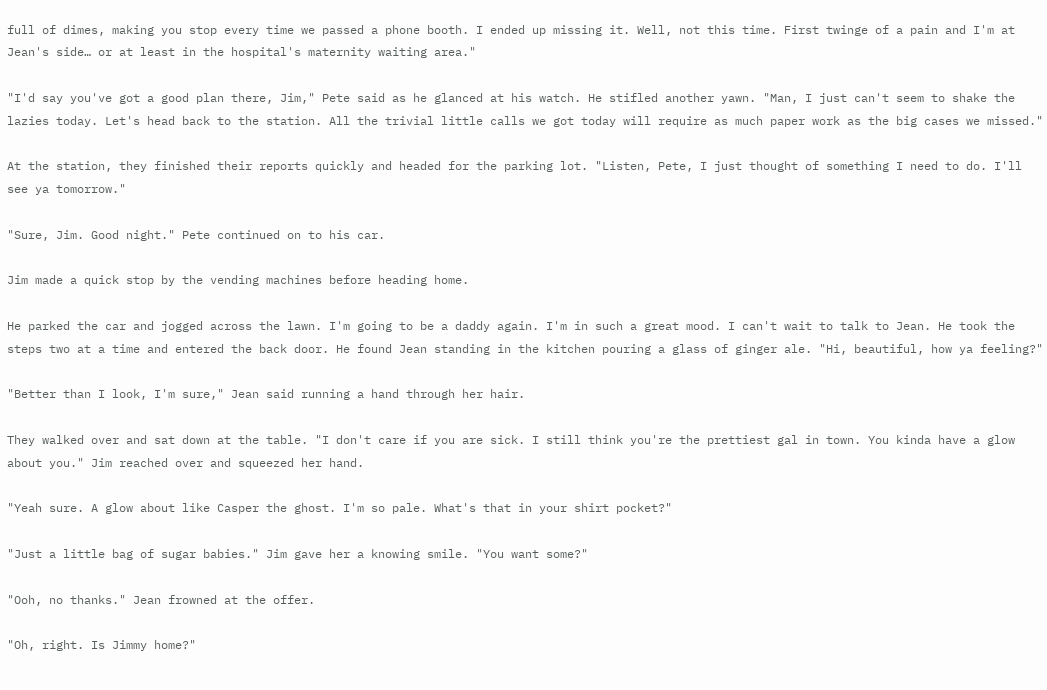full of dimes, making you stop every time we passed a phone booth. I ended up missing it. Well, not this time. First twinge of a pain and I'm at Jean's side… or at least in the hospital's maternity waiting area."

"I'd say you've got a good plan there, Jim," Pete said as he glanced at his watch. He stifled another yawn. "Man, I just can't seem to shake the lazies today. Let's head back to the station. All the trivial little calls we got today will require as much paper work as the big cases we missed."

At the station, they finished their reports quickly and headed for the parking lot. "Listen, Pete, I just thought of something I need to do. I'll see ya tomorrow."

"Sure, Jim. Good night." Pete continued on to his car.

Jim made a quick stop by the vending machines before heading home.

He parked the car and jogged across the lawn. I'm going to be a daddy again. I'm in such a great mood. I can't wait to talk to Jean. He took the steps two at a time and entered the back door. He found Jean standing in the kitchen pouring a glass of ginger ale. "Hi, beautiful, how ya feeling?"

"Better than I look, I'm sure," Jean said running a hand through her hair.

They walked over and sat down at the table. "I don't care if you are sick. I still think you're the prettiest gal in town. You kinda have a glow about you." Jim reached over and squeezed her hand.

"Yeah sure. A glow about like Casper the ghost. I'm so pale. What's that in your shirt pocket?"

"Just a little bag of sugar babies." Jim gave her a knowing smile. "You want some?"

"Ooh, no thanks." Jean frowned at the offer.

"Oh, right. Is Jimmy home?"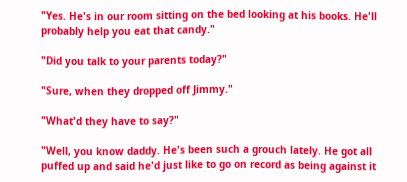"Yes. He's in our room sitting on the bed looking at his books. He'll probably help you eat that candy."

"Did you talk to your parents today?"

"Sure, when they dropped off Jimmy."

"What'd they have to say?"

"Well, you know daddy. He's been such a grouch lately. He got all puffed up and said he'd just like to go on record as being against it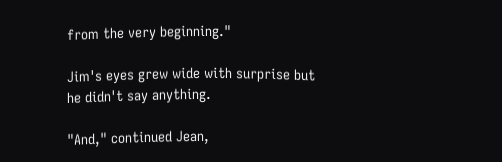from the very beginning."

Jim's eyes grew wide with surprise but he didn't say anything.

"And," continued Jean,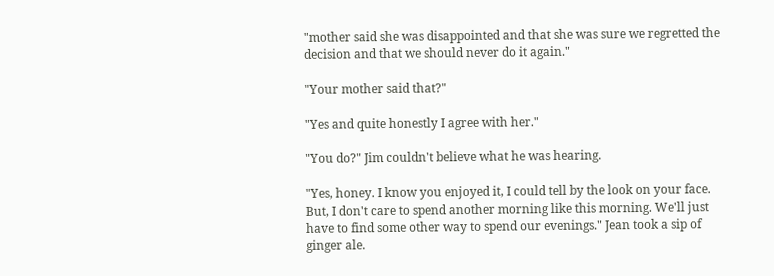"mother said she was disappointed and that she was sure we regretted the decision and that we should never do it again."

"Your mother said that?"

"Yes and quite honestly I agree with her."

"You do?" Jim couldn't believe what he was hearing.

"Yes, honey. I know you enjoyed it, I could tell by the look on your face. But, I don't care to spend another morning like this morning. We'll just have to find some other way to spend our evenings." Jean took a sip of ginger ale.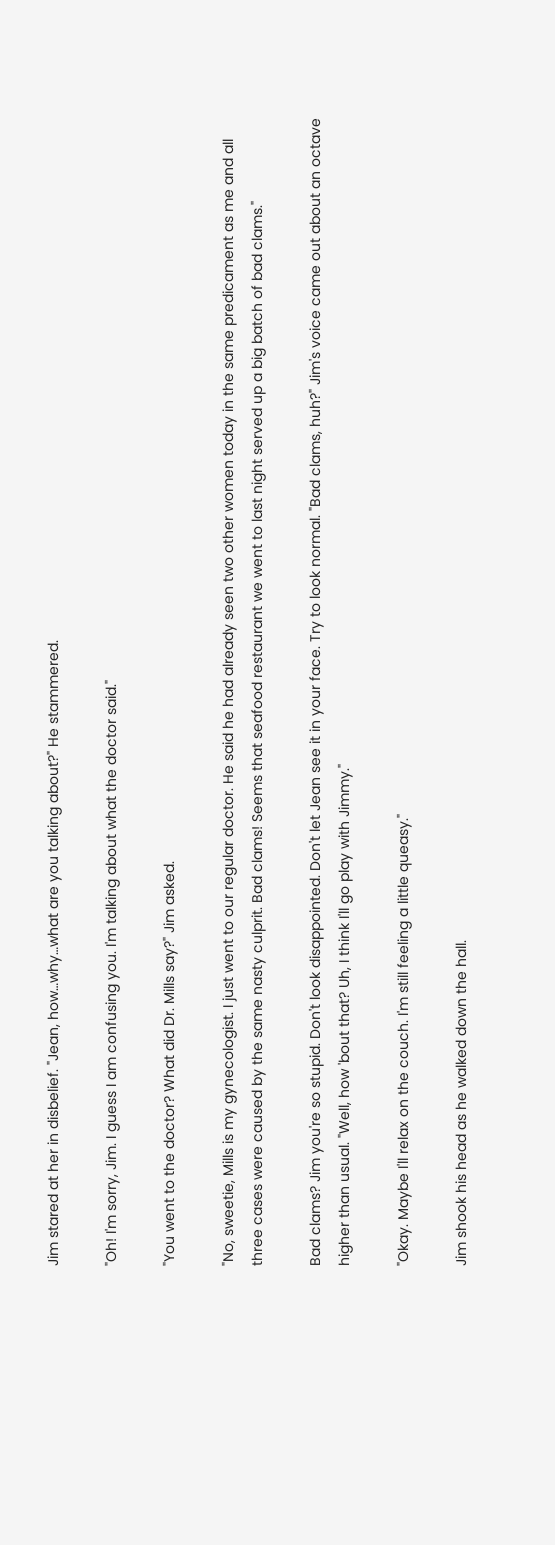Jim stared at her in disbelief. "Jean, how…why…what are you talking about?" He stammered.

"Oh! I'm sorry, Jim. I guess I am confusing you. I'm talking about what the doctor said."

"You went to the doctor? What did Dr. Mills say?" Jim asked.

"No, sweetie, Mills is my gynecologist. I just went to our regular doctor. He said he had already seen two other women today in the same predicament as me and all three cases were caused by the same nasty culprit. Bad clams! Seems that seafood restaurant we went to last night served up a big batch of bad clams."

Bad clams? Jim you're so stupid. Don't look disappointed. Don't let Jean see it in your face. Try to look normal. "Bad clams, huh?" Jim's voice came out about an octave higher than usual. "Well, how 'bout that? Uh, I think I'll go play with Jimmy."

"Okay. Maybe I'll relax on the couch. I'm still feeling a little queasy."

Jim shook his head as he walked down the hall.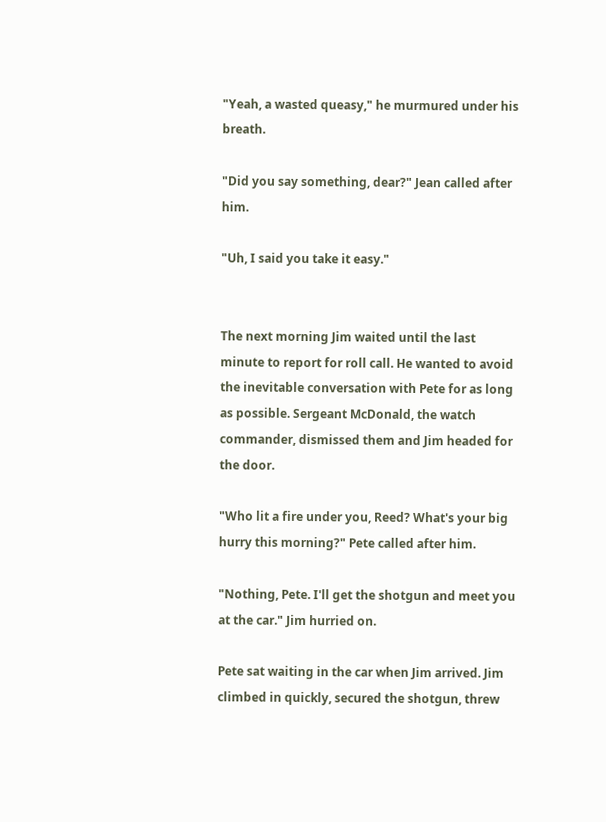"Yeah, a wasted queasy," he murmured under his breath.

"Did you say something, dear?" Jean called after him.

"Uh, I said you take it easy."


The next morning Jim waited until the last minute to report for roll call. He wanted to avoid the inevitable conversation with Pete for as long as possible. Sergeant McDonald, the watch commander, dismissed them and Jim headed for the door.

"Who lit a fire under you, Reed? What's your big hurry this morning?" Pete called after him.

"Nothing, Pete. I'll get the shotgun and meet you at the car." Jim hurried on.

Pete sat waiting in the car when Jim arrived. Jim climbed in quickly, secured the shotgun, threw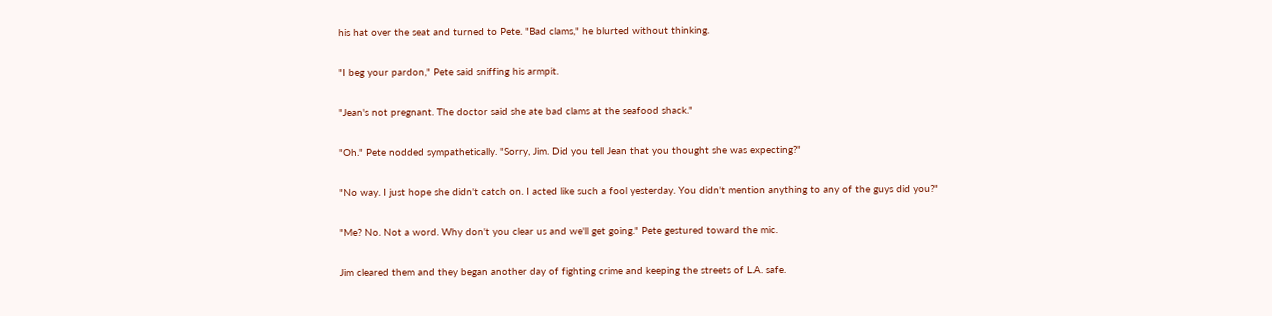his hat over the seat and turned to Pete. "Bad clams," he blurted without thinking.

"I beg your pardon," Pete said sniffing his armpit.

"Jean's not pregnant. The doctor said she ate bad clams at the seafood shack."

"Oh." Pete nodded sympathetically. "Sorry, Jim. Did you tell Jean that you thought she was expecting?"

"No way. I just hope she didn't catch on. I acted like such a fool yesterday. You didn't mention anything to any of the guys did you?"

"Me? No. Not a word. Why don't you clear us and we'll get going." Pete gestured toward the mic.

Jim cleared them and they began another day of fighting crime and keeping the streets of L.A. safe.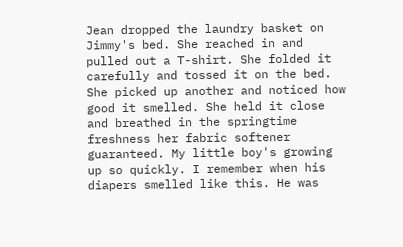Jean dropped the laundry basket on Jimmy's bed. She reached in and pulled out a T-shirt. She folded it carefully and tossed it on the bed. She picked up another and noticed how good it smelled. She held it close and breathed in the springtime freshness her fabric softener guaranteed. My little boy's growing up so quickly. I remember when his diapers smelled like this. He was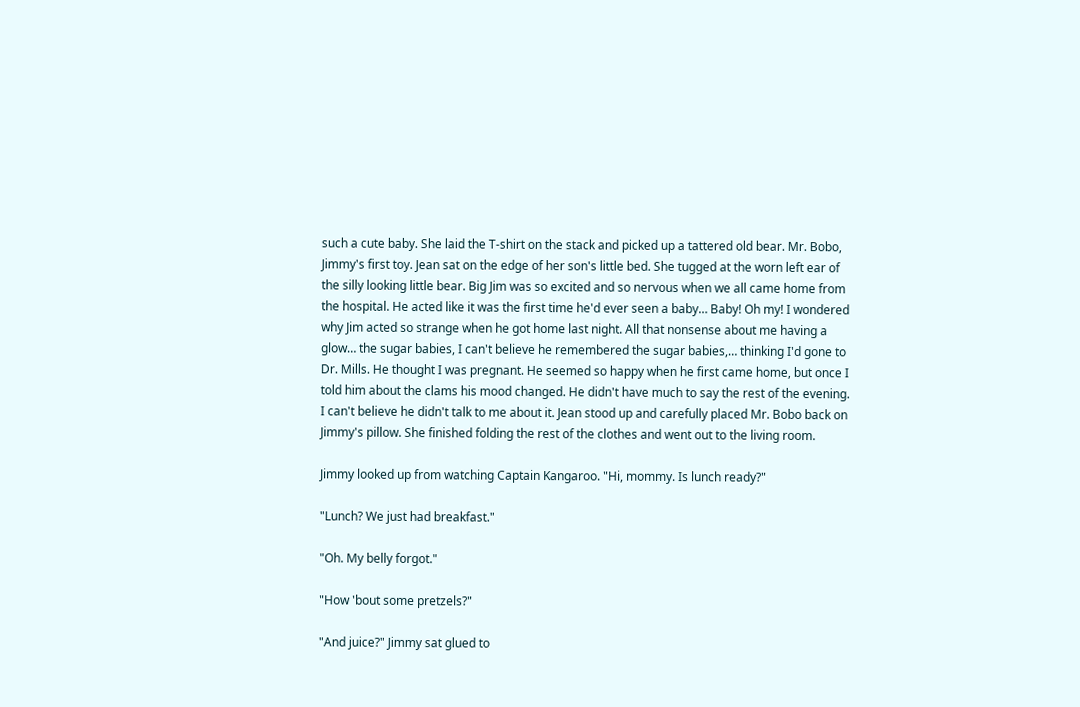such a cute baby. She laid the T-shirt on the stack and picked up a tattered old bear. Mr. Bobo, Jimmy's first toy. Jean sat on the edge of her son's little bed. She tugged at the worn left ear of the silly looking little bear. Big Jim was so excited and so nervous when we all came home from the hospital. He acted like it was the first time he'd ever seen a baby… Baby! Oh my! I wondered why Jim acted so strange when he got home last night. All that nonsense about me having a glow… the sugar babies, I can't believe he remembered the sugar babies,… thinking I'd gone to Dr. Mills. He thought I was pregnant. He seemed so happy when he first came home, but once I told him about the clams his mood changed. He didn't have much to say the rest of the evening. I can't believe he didn't talk to me about it. Jean stood up and carefully placed Mr. Bobo back on Jimmy's pillow. She finished folding the rest of the clothes and went out to the living room.

Jimmy looked up from watching Captain Kangaroo. "Hi, mommy. Is lunch ready?"

"Lunch? We just had breakfast."

"Oh. My belly forgot."

"How 'bout some pretzels?"

"And juice?" Jimmy sat glued to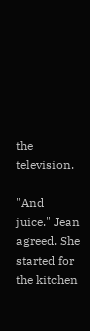the television.

"And juice." Jean agreed. She started for the kitchen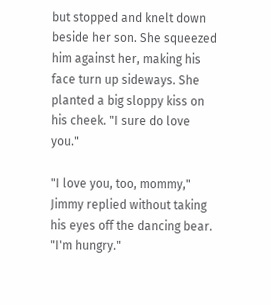but stopped and knelt down beside her son. She squeezed him against her, making his face turn up sideways. She planted a big sloppy kiss on his cheek. "I sure do love you."

"I love you, too, mommy," Jimmy replied without taking his eyes off the dancing bear. "I'm hungry."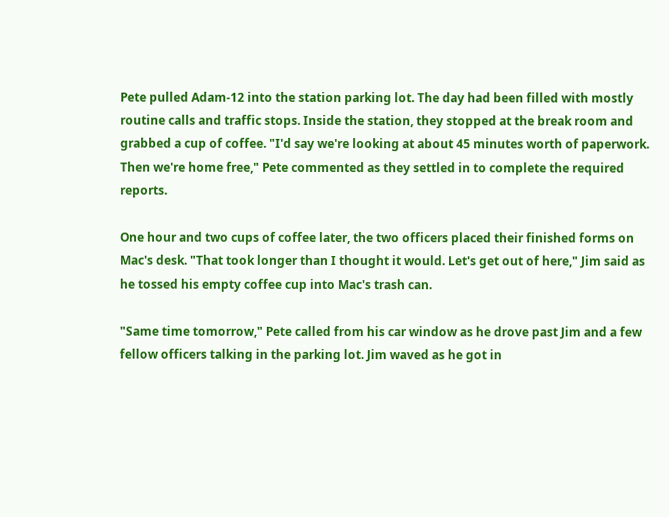Pete pulled Adam-12 into the station parking lot. The day had been filled with mostly routine calls and traffic stops. Inside the station, they stopped at the break room and grabbed a cup of coffee. "I'd say we're looking at about 45 minutes worth of paperwork. Then we're home free," Pete commented as they settled in to complete the required reports.

One hour and two cups of coffee later, the two officers placed their finished forms on Mac's desk. "That took longer than I thought it would. Let's get out of here," Jim said as he tossed his empty coffee cup into Mac's trash can.

"Same time tomorrow," Pete called from his car window as he drove past Jim and a few fellow officers talking in the parking lot. Jim waved as he got in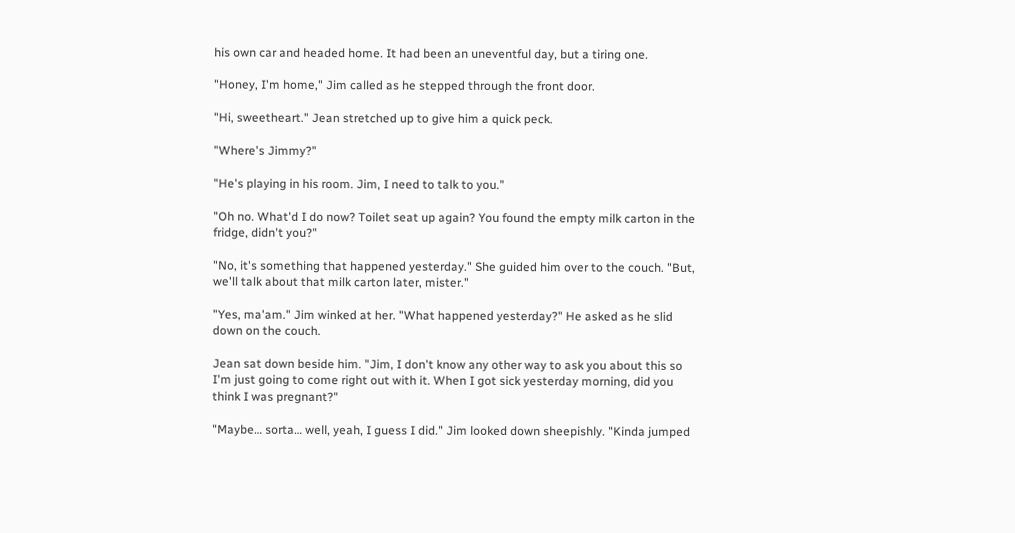his own car and headed home. It had been an uneventful day, but a tiring one.

"Honey, I'm home," Jim called as he stepped through the front door.

"Hi, sweetheart." Jean stretched up to give him a quick peck.

"Where's Jimmy?"

"He's playing in his room. Jim, I need to talk to you."

"Oh no. What'd I do now? Toilet seat up again? You found the empty milk carton in the fridge, didn't you?"

"No, it's something that happened yesterday." She guided him over to the couch. "But, we'll talk about that milk carton later, mister."

"Yes, ma'am." Jim winked at her. "What happened yesterday?" He asked as he slid down on the couch.

Jean sat down beside him. "Jim, I don't know any other way to ask you about this so I'm just going to come right out with it. When I got sick yesterday morning, did you think I was pregnant?"

"Maybe… sorta… well, yeah, I guess I did." Jim looked down sheepishly. "Kinda jumped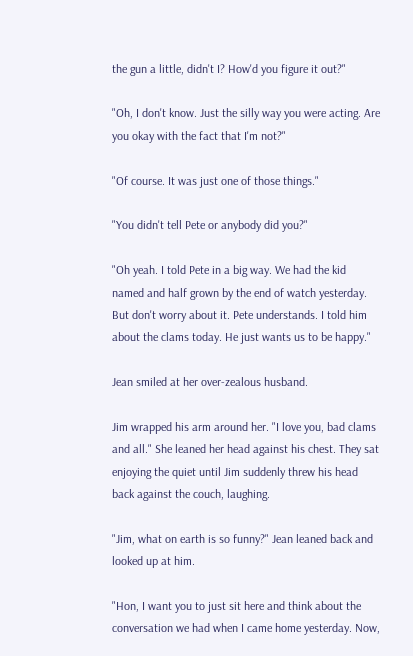the gun a little, didn't I? How'd you figure it out?"

"Oh, I don't know. Just the silly way you were acting. Are you okay with the fact that I'm not?"

"Of course. It was just one of those things."

"You didn't tell Pete or anybody did you?"

"Oh yeah. I told Pete in a big way. We had the kid named and half grown by the end of watch yesterday. But don't worry about it. Pete understands. I told him about the clams today. He just wants us to be happy."

Jean smiled at her over-zealous husband.

Jim wrapped his arm around her. "I love you, bad clams and all." She leaned her head against his chest. They sat enjoying the quiet until Jim suddenly threw his head back against the couch, laughing.

"Jim, what on earth is so funny?" Jean leaned back and looked up at him.

"Hon, I want you to just sit here and think about the conversation we had when I came home yesterday. Now,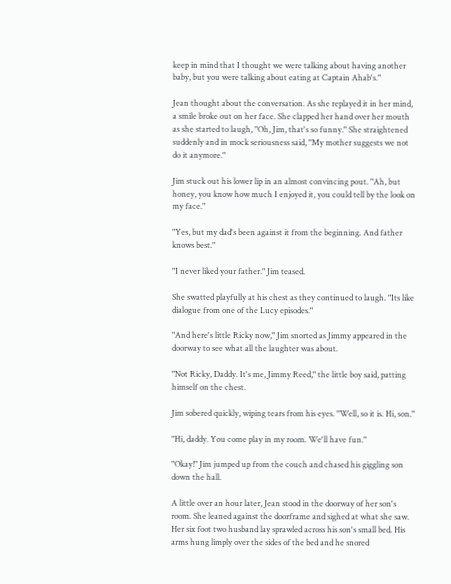keep in mind that I thought we were talking about having another baby, but you were talking about eating at Captain Ahab's."

Jean thought about the conversation. As she replayed it in her mind, a smile broke out on her face. She clapped her hand over her mouth as she started to laugh, "Oh, Jim, that's so funny." She straightened suddenly and in mock seriousness said, "My mother suggests we not do it anymore."

Jim stuck out his lower lip in an almost convincing pout. "Ah, but honey, you know how much I enjoyed it, you could tell by the look on my face."

"Yes, but my dad's been against it from the beginning. And father knows best."

"I never liked your father." Jim teased.

She swatted playfully at his chest as they continued to laugh. "Its like dialogue from one of the Lucy episodes."

"And here's little Ricky now," Jim snorted as Jimmy appeared in the doorway to see what all the laughter was about.

"Not Ricky, Daddy. It's me, Jimmy Reed," the little boy said, patting himself on the chest.

Jim sobered quickly, wiping tears from his eyes. "Well, so it is. Hi, son."

"Hi, daddy. You come play in my room. We'll have fun."

"Okay!" Jim jumped up from the couch and chased his giggling son down the hall.

A little over an hour later, Jean stood in the doorway of her son's room. She leaned against the doorframe and sighed at what she saw. Her six foot two husband lay sprawled across his son's small bed. His arms hung limply over the sides of the bed and he snored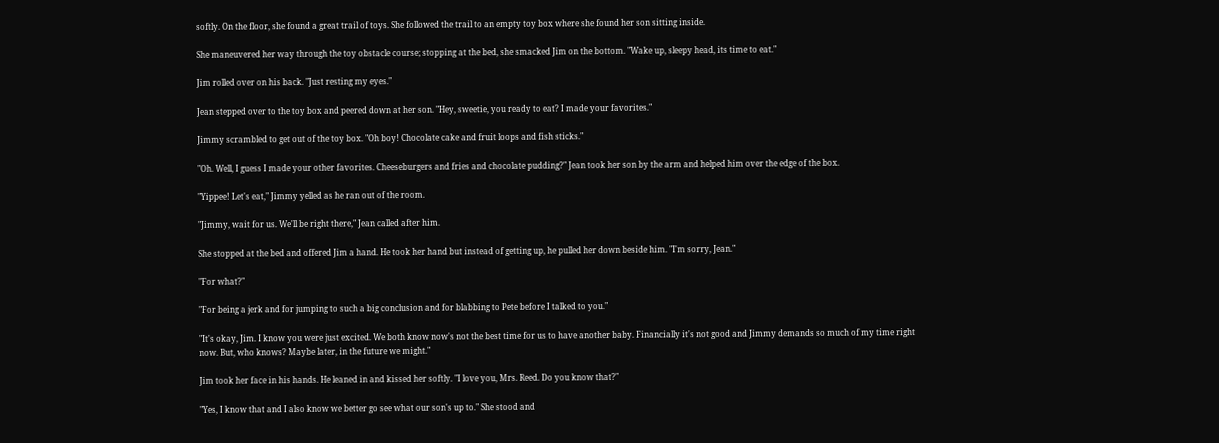softly. On the floor, she found a great trail of toys. She followed the trail to an empty toy box where she found her son sitting inside.

She maneuvered her way through the toy obstacle course; stopping at the bed, she smacked Jim on the bottom. "Wake up, sleepy head, its time to eat."

Jim rolled over on his back. "Just resting my eyes."

Jean stepped over to the toy box and peered down at her son. "Hey, sweetie, you ready to eat? I made your favorites."

Jimmy scrambled to get out of the toy box. "Oh boy! Chocolate cake and fruit loops and fish sticks."

"Oh. Well, I guess I made your other favorites. Cheeseburgers and fries and chocolate pudding?" Jean took her son by the arm and helped him over the edge of the box.

"Yippee! Let's eat," Jimmy yelled as he ran out of the room.

"Jimmy, wait for us. We'll be right there," Jean called after him.

She stopped at the bed and offered Jim a hand. He took her hand but instead of getting up, he pulled her down beside him. "I'm sorry, Jean."

"For what?"

"For being a jerk and for jumping to such a big conclusion and for blabbing to Pete before I talked to you."

"It's okay, Jim. I know you were just excited. We both know now's not the best time for us to have another baby. Financially it's not good and Jimmy demands so much of my time right now. But, who knows? Maybe later, in the future we might."

Jim took her face in his hands. He leaned in and kissed her softly. "I love you, Mrs. Reed. Do you know that?"

"Yes, I know that and I also know we better go see what our son's up to." She stood and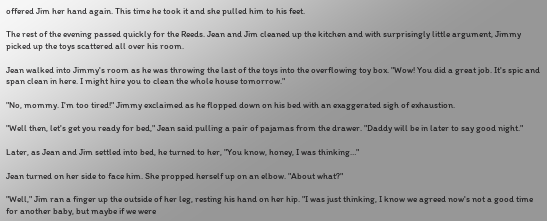offered Jim her hand again. This time he took it and she pulled him to his feet.

The rest of the evening passed quickly for the Reeds. Jean and Jim cleaned up the kitchen and with surprisingly little argument, Jimmy picked up the toys scattered all over his room.

Jean walked into Jimmy's room as he was throwing the last of the toys into the overflowing toy box. "Wow! You did a great job. It's spic and span clean in here. I might hire you to clean the whole house tomorrow."

"No, mommy. I'm too tired!" Jimmy exclaimed as he flopped down on his bed with an exaggerated sigh of exhaustion.

"Well then, let's get you ready for bed," Jean said pulling a pair of pajamas from the drawer. "Daddy will be in later to say good night."

Later, as Jean and Jim settled into bed, he turned to her, "You know, honey, I was thinking…"

Jean turned on her side to face him. She propped herself up on an elbow. "About what?"

"Well," Jim ran a finger up the outside of her leg, resting his hand on her hip. "I was just thinking, I know we agreed now's not a good time for another baby, but maybe if we were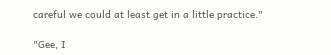careful we could at least get in a little practice."

"Gee, I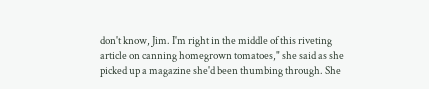don't know, Jim. I'm right in the middle of this riveting article on canning homegrown tomatoes," she said as she picked up a magazine she'd been thumbing through. She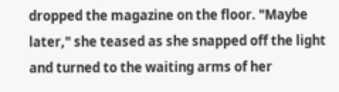dropped the magazine on the floor. "Maybe later," she teased as she snapped off the light and turned to the waiting arms of her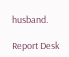husband.

Report Desk